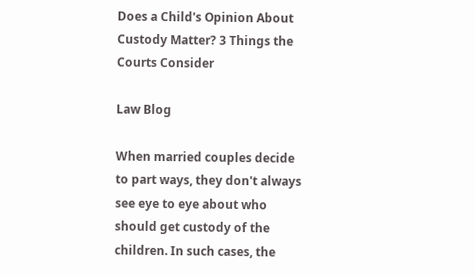Does a Child's Opinion About Custody Matter? 3 Things the Courts Consider

Law Blog

When married couples decide to part ways, they don't always see eye to eye about who should get custody of the children. In such cases, the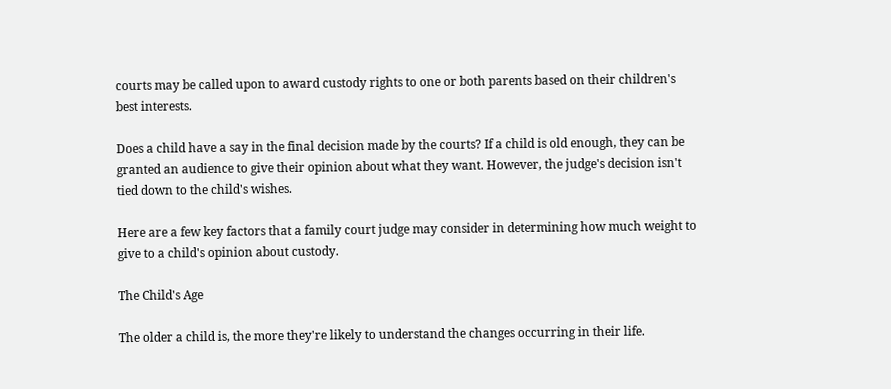courts may be called upon to award custody rights to one or both parents based on their children's best interests.

Does a child have a say in the final decision made by the courts? If a child is old enough, they can be granted an audience to give their opinion about what they want. However, the judge's decision isn't tied down to the child's wishes.

Here are a few key factors that a family court judge may consider in determining how much weight to give to a child's opinion about custody.

The Child's Age

The older a child is, the more they're likely to understand the changes occurring in their life.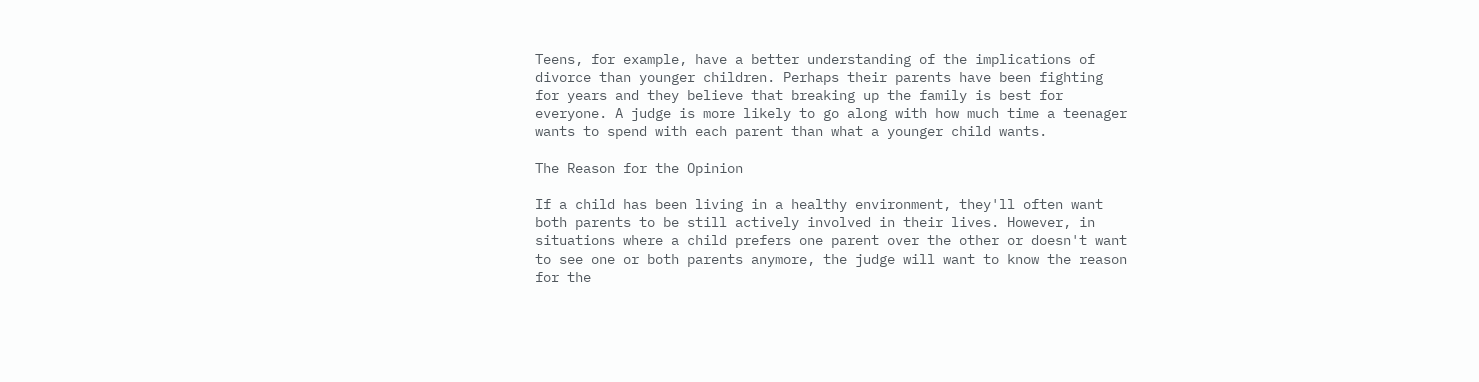Teens, for example, have a better understanding of the implications of divorce than younger children. Perhaps their parents have been fighting for years and they believe that breaking up the family is best for everyone. A judge is more likely to go along with how much time a teenager wants to spend with each parent than what a younger child wants.

The Reason for the Opinion

If a child has been living in a healthy environment, they'll often want both parents to be still actively involved in their lives. However, in situations where a child prefers one parent over the other or doesn't want to see one or both parents anymore, the judge will want to know the reason for the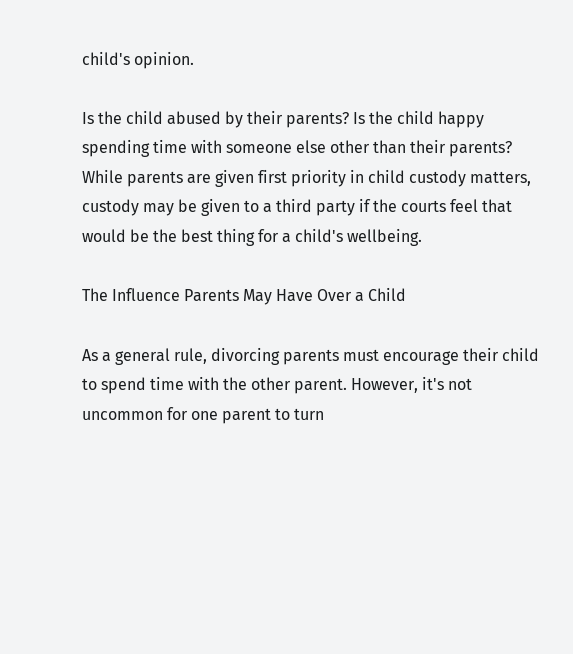child's opinion.

Is the child abused by their parents? Is the child happy spending time with someone else other than their parents? While parents are given first priority in child custody matters, custody may be given to a third party if the courts feel that would be the best thing for a child's wellbeing.

The Influence Parents May Have Over a Child

As a general rule, divorcing parents must encourage their child to spend time with the other parent. However, it's not uncommon for one parent to turn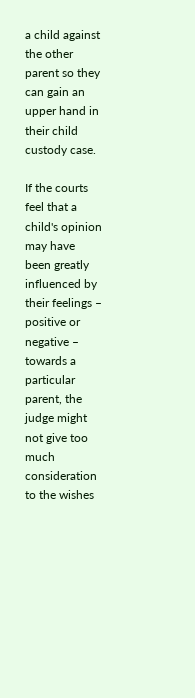a child against the other parent so they can gain an upper hand in their child custody case.

If the courts feel that a child's opinion may have been greatly influenced by their feelings – positive or negative – towards a particular parent, the judge might not give too much consideration to the wishes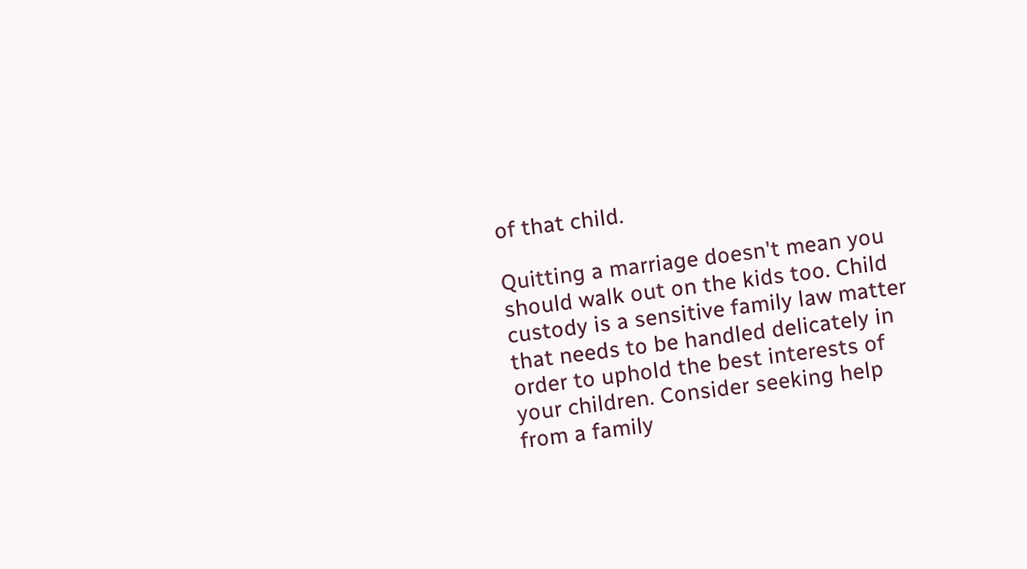of that child.

Quitting a marriage doesn't mean you should walk out on the kids too. Child custody is a sensitive family law matter that needs to be handled delicately in order to uphold the best interests of your children. Consider seeking help from a family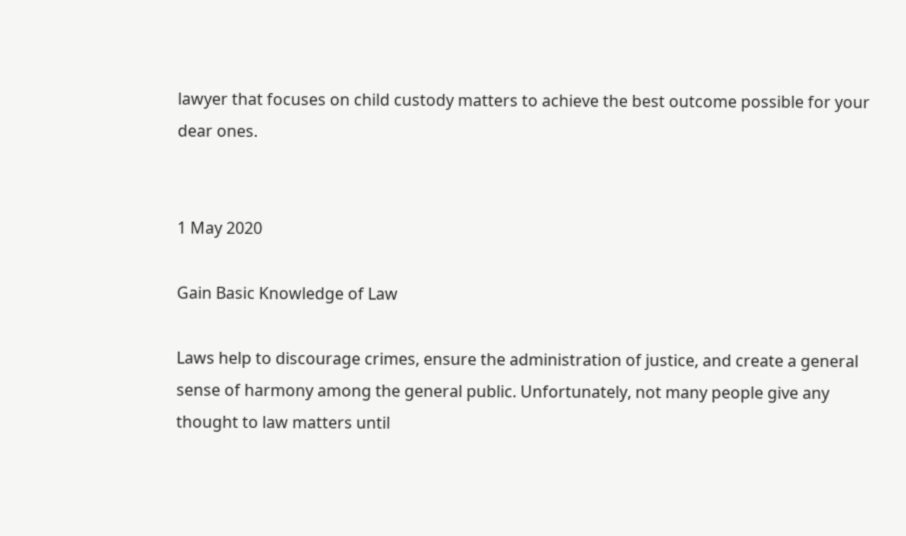lawyer that focuses on child custody matters to achieve the best outcome possible for your dear ones.


1 May 2020

Gain Basic Knowledge of Law

Laws help to discourage crimes, ensure the administration of justice, and create a general sense of harmony among the general public. Unfortunately, not many people give any thought to law matters until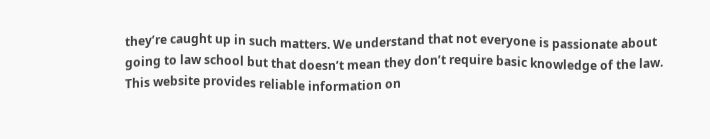they’re caught up in such matters. We understand that not everyone is passionate about going to law school but that doesn’t mean they don’t require basic knowledge of the law. This website provides reliable information on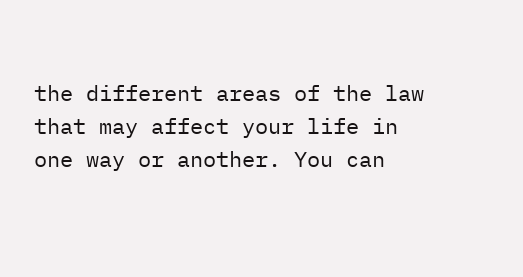the different areas of the law that may affect your life in one way or another. You can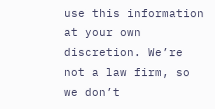use this information at your own discretion. We’re not a law firm, so we don’t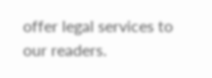offer legal services to our readers.